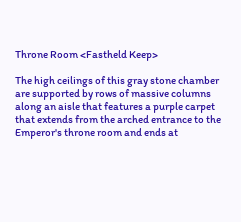Throne Room <Fastheld Keep>

The high ceilings of this gray stone chamber are supported by rows of massive columns along an aisle that features a purple carpet that extends from the arched entrance to the Emperor's throne room and ends at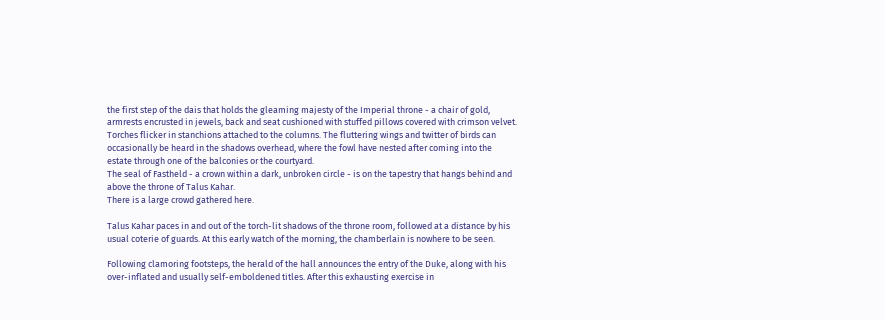the first step of the dais that holds the gleaming majesty of the Imperial throne - a chair of gold, armrests encrusted in jewels, back and seat cushioned with stuffed pillows covered with crimson velvet.
Torches flicker in stanchions attached to the columns. The fluttering wings and twitter of birds can occasionally be heard in the shadows overhead, where the fowl have nested after coming into the estate through one of the balconies or the courtyard.
The seal of Fastheld - a crown within a dark, unbroken circle - is on the tapestry that hangs behind and above the throne of Talus Kahar.
There is a large crowd gathered here.

Talus Kahar paces in and out of the torch-lit shadows of the throne room, followed at a distance by his usual coterie of guards. At this early watch of the morning, the chamberlain is nowhere to be seen.

Following clamoring footsteps, the herald of the hall announces the entry of the Duke, along with his over-inflated and usually self-emboldened titles. After this exhausting exercise in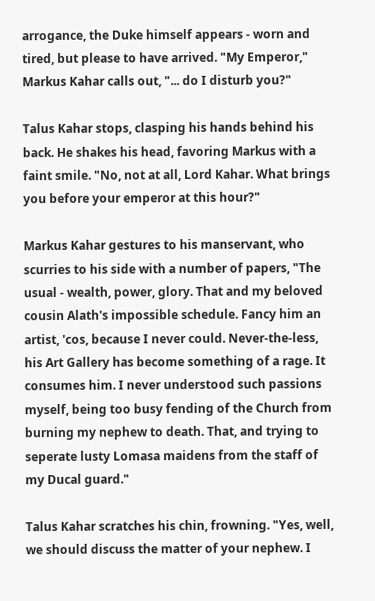arrogance, the Duke himself appears - worn and tired, but please to have arrived. "My Emperor," Markus Kahar calls out, "... do I disturb you?"

Talus Kahar stops, clasping his hands behind his back. He shakes his head, favoring Markus with a faint smile. "No, not at all, Lord Kahar. What brings you before your emperor at this hour?"

Markus Kahar gestures to his manservant, who scurries to his side with a number of papers, "The usual - wealth, power, glory. That and my beloved cousin Alath's impossible schedule. Fancy him an artist, 'cos, because I never could. Never-the-less, his Art Gallery has become something of a rage. It consumes him. I never understood such passions myself, being too busy fending of the Church from burning my nephew to death. That, and trying to seperate lusty Lomasa maidens from the staff of my Ducal guard."

Talus Kahar scratches his chin, frowning. "Yes, well, we should discuss the matter of your nephew. I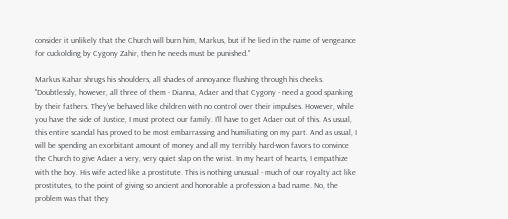consider it unlikely that the Church will burn him, Markus, but if he lied in the name of vengeance for cuckolding by Cygony Zahir, then he needs must be punished."

Markus Kahar shrugs his shoulders, all shades of annoyance flushing through his cheeks. "Doubtlessly, however, all three of them - Dianna, Adaer and that Cygony - need a good spanking by their fathers. They've behaved like children with no control over their impulses. However, while you have the side of Justice, I must protect our family. I'll have to get Adaer out of this. As usual, this entire scandal has proved to be most embarrassing and humiliating on my part. And as usual, I will be spending an exorbitant amount of money and all my terribly hard-won favors to convince the Church to give Adaer a very, very quiet slap on the wrist. In my heart of hearts, I empathize with the boy. His wife acted like a prostitute. This is nothing unusual - much of our royalty act like prostitutes, to the point of giving so ancient and honorable a profession a bad name. No, the problem was that they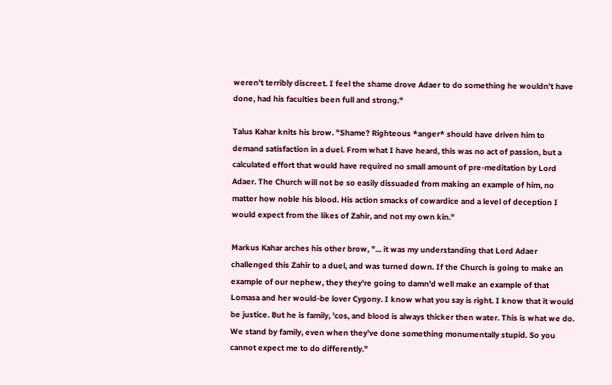weren't terribly discreet. I feel the shame drove Adaer to do something he wouldn't have done, had his faculties been full and strong."

Talus Kahar knits his brow. "Shame? Righteous *anger* should have driven him to demand satisfaction in a duel. From what I have heard, this was no act of passion, but a calculated effort that would have required no small amount of pre-meditation by Lord Adaer. The Church will not be so easily dissuaded from making an example of him, no matter how noble his blood. His action smacks of cowardice and a level of deception I would expect from the likes of Zahir, and not my own kin."

Markus Kahar arches his other brow, "... it was my understanding that Lord Adaer challenged this Zahir to a duel, and was turned down. If the Church is going to make an example of our nephew, they they're going to damn'd well make an example of that Lomasa and her would-be lover Cygony. I know what you say is right. I know that it would be justice. But he is family, 'cos, and blood is always thicker then water. This is what we do. We stand by family, even when they've done something monumentally stupid. So you cannot expect me to do differently."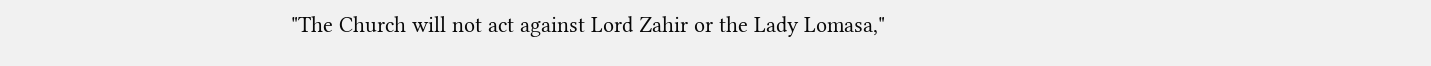"The Church will not act against Lord Zahir or the Lady Lomasa,"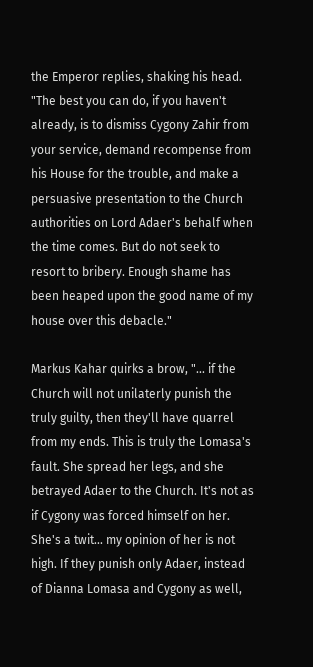the Emperor replies, shaking his head. "The best you can do, if you haven't already, is to dismiss Cygony Zahir from your service, demand recompense from his House for the trouble, and make a persuasive presentation to the Church authorities on Lord Adaer's behalf when the time comes. But do not seek to resort to bribery. Enough shame has been heaped upon the good name of my house over this debacle."

Markus Kahar quirks a brow, "... if the Church will not unilaterly punish the truly guilty, then they'll have quarrel from my ends. This is truly the Lomasa's fault. She spread her legs, and she betrayed Adaer to the Church. It's not as if Cygony was forced himself on her. She's a twit... my opinion of her is not high. If they punish only Adaer, instead of Dianna Lomasa and Cygony as well,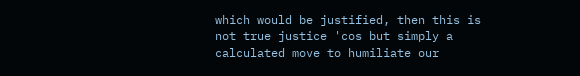which would be justified, then this is not true justice 'cos but simply a calculated move to humiliate our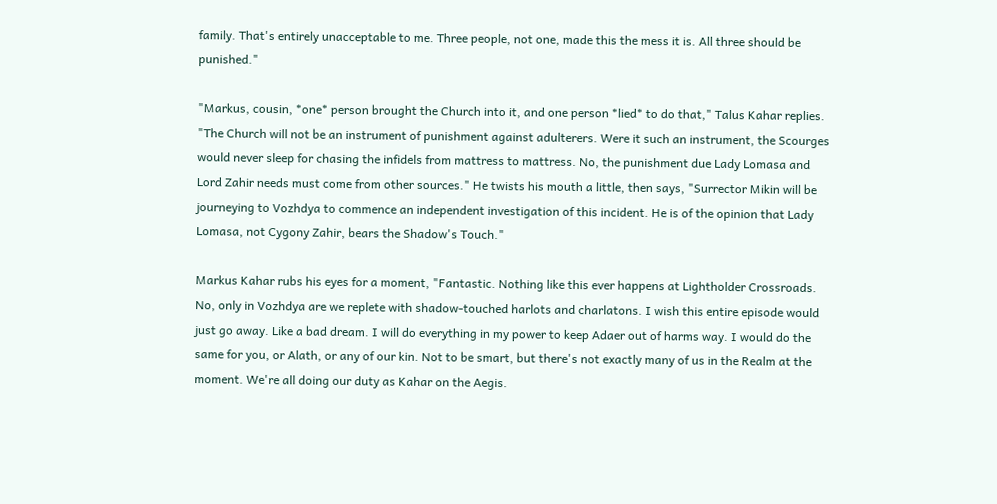family. That's entirely unacceptable to me. Three people, not one, made this the mess it is. All three should be punished."

"Markus, cousin, *one* person brought the Church into it, and one person *lied* to do that," Talus Kahar replies. "The Church will not be an instrument of punishment against adulterers. Were it such an instrument, the Scourges would never sleep for chasing the infidels from mattress to mattress. No, the punishment due Lady Lomasa and Lord Zahir needs must come from other sources." He twists his mouth a little, then says, "Surrector Mikin will be journeying to Vozhdya to commence an independent investigation of this incident. He is of the opinion that Lady Lomasa, not Cygony Zahir, bears the Shadow's Touch."

Markus Kahar rubs his eyes for a moment, "Fantastic. Nothing like this ever happens at Lightholder Crossroads. No, only in Vozhdya are we replete with shadow-touched harlots and charlatons. I wish this entire episode would just go away. Like a bad dream. I will do everything in my power to keep Adaer out of harms way. I would do the same for you, or Alath, or any of our kin. Not to be smart, but there's not exactly many of us in the Realm at the moment. We're all doing our duty as Kahar on the Aegis.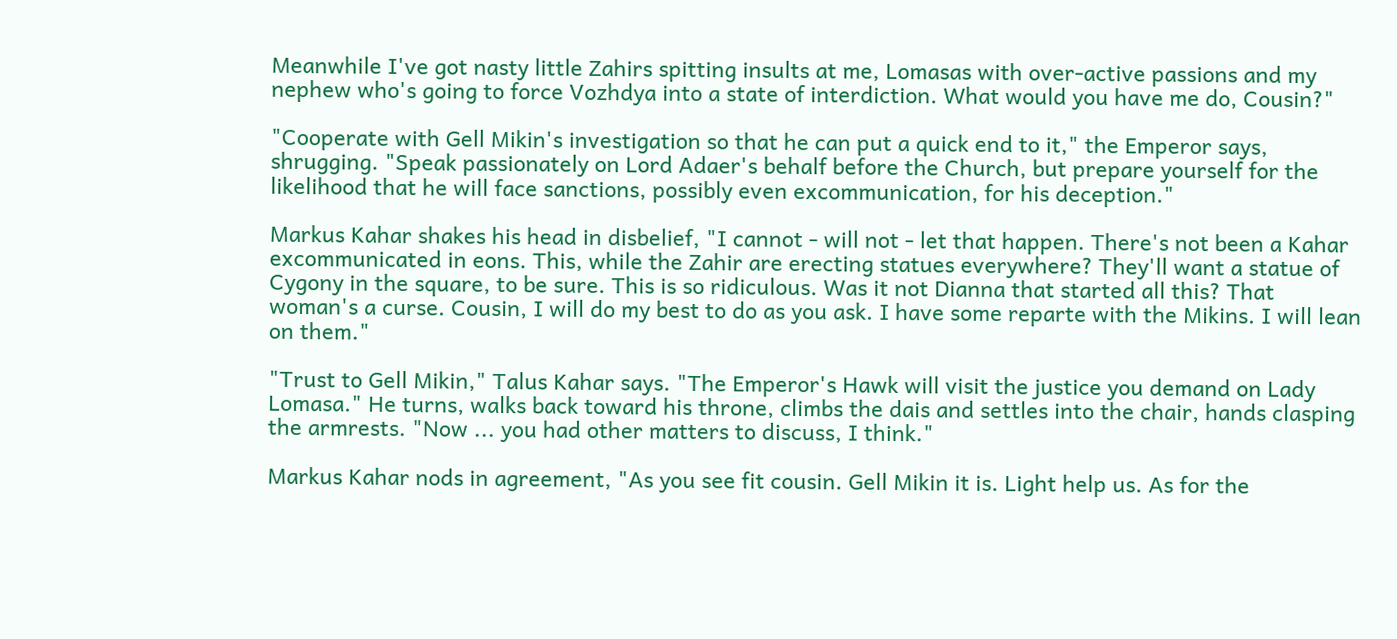Meanwhile I've got nasty little Zahirs spitting insults at me, Lomasas with over-active passions and my nephew who's going to force Vozhdya into a state of interdiction. What would you have me do, Cousin?"

"Cooperate with Gell Mikin's investigation so that he can put a quick end to it," the Emperor says, shrugging. "Speak passionately on Lord Adaer's behalf before the Church, but prepare yourself for the likelihood that he will face sanctions, possibly even excommunication, for his deception."

Markus Kahar shakes his head in disbelief, "I cannot - will not - let that happen. There's not been a Kahar excommunicated in eons. This, while the Zahir are erecting statues everywhere? They'll want a statue of Cygony in the square, to be sure. This is so ridiculous. Was it not Dianna that started all this? That woman's a curse. Cousin, I will do my best to do as you ask. I have some reparte with the Mikins. I will lean on them."

"Trust to Gell Mikin," Talus Kahar says. "The Emperor's Hawk will visit the justice you demand on Lady Lomasa." He turns, walks back toward his throne, climbs the dais and settles into the chair, hands clasping the armrests. "Now ... you had other matters to discuss, I think."

Markus Kahar nods in agreement, "As you see fit cousin. Gell Mikin it is. Light help us. As for the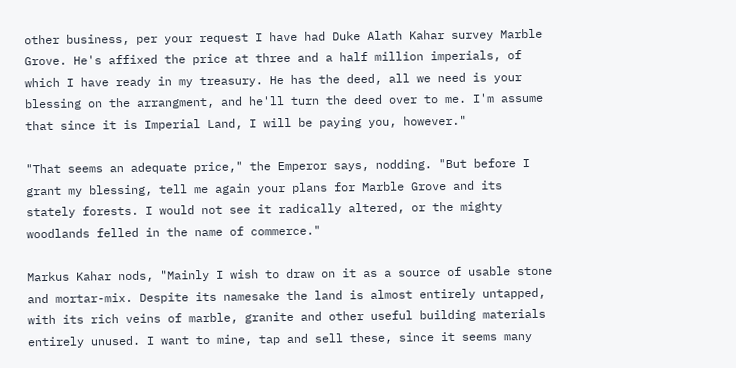other business, per your request I have had Duke Alath Kahar survey Marble Grove. He's affixed the price at three and a half million imperials, of which I have ready in my treasury. He has the deed, all we need is your blessing on the arrangment, and he'll turn the deed over to me. I'm assume that since it is Imperial Land, I will be paying you, however."

"That seems an adequate price," the Emperor says, nodding. "But before I grant my blessing, tell me again your plans for Marble Grove and its stately forests. I would not see it radically altered, or the mighty woodlands felled in the name of commerce."

Markus Kahar nods, "Mainly I wish to draw on it as a source of usable stone and mortar-mix. Despite its namesake the land is almost entirely untapped, with its rich veins of marble, granite and other useful building materials entirely unused. I want to mine, tap and sell these, since it seems many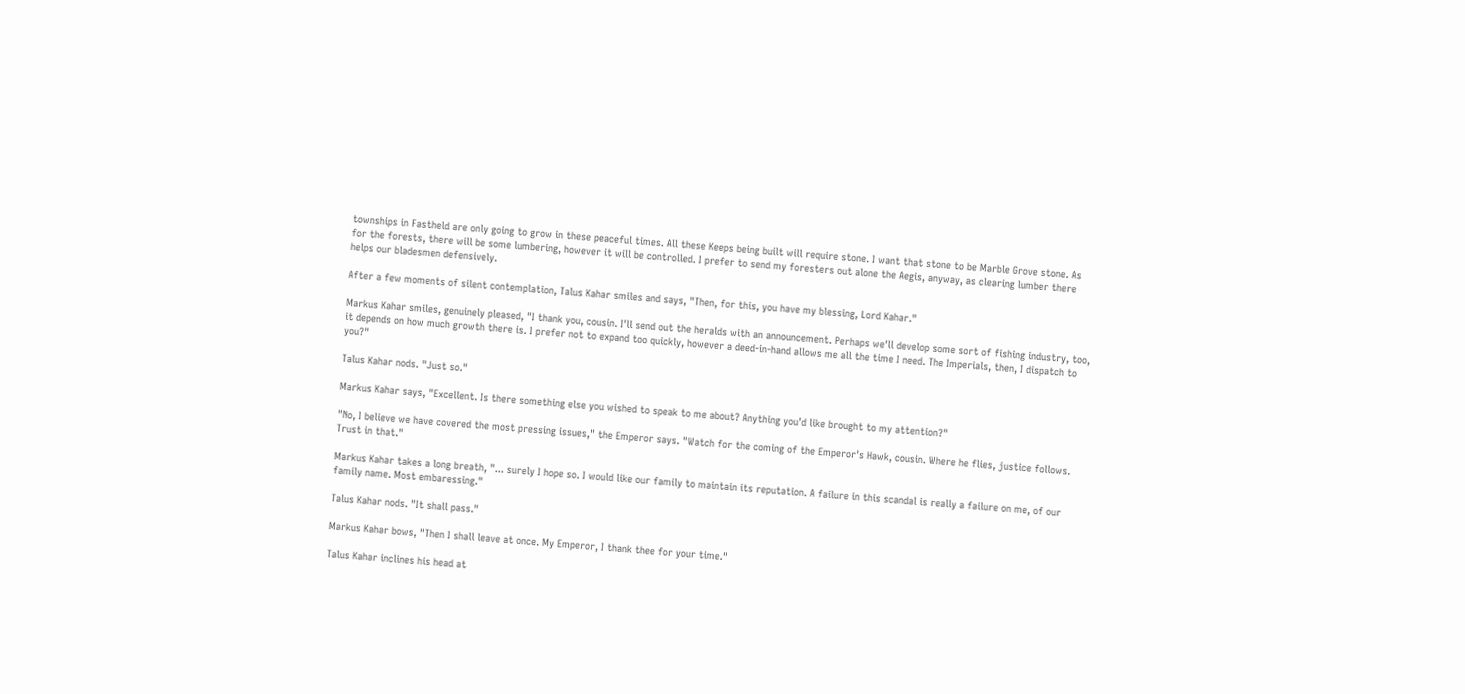townships in Fastheld are only going to grow in these peaceful times. All these Keeps being built will require stone. I want that stone to be Marble Grove stone. As for the forests, there will be some lumbering, however it will be controlled. I prefer to send my foresters out alone the Aegis, anyway, as clearing lumber there helps our bladesmen defensively.

After a few moments of silent contemplation, Talus Kahar smiles and says, "Then, for this, you have my blessing, Lord Kahar."

Markus Kahar smiles, genuinely pleased, "I thank you, cousin. I'll send out the heralds with an announcement. Perhaps we'll develop some sort of fishing industry, too, it depends on how much growth there is. I prefer not to expand too quickly, however a deed-in-hand allows me all the time I need. The Imperials, then, I dispatch to you?"

Talus Kahar nods. "Just so."

Markus Kahar says, "Excellent. Is there something else you wished to speak to me about? Anything you'd like brought to my attention?"

"No, I believe we have covered the most pressing issues," the Emperor says. "Watch for the coming of the Emperor's Hawk, cousin. Where he flies, justice follows. Trust in that."

Markus Kahar takes a long breath, "... surely I hope so. I would like our family to maintain its reputation. A failure in this scandal is really a failure on me, of our family name. Most embaressing."

Talus Kahar nods. "It shall pass."

Markus Kahar bows, "Then I shall leave at once. My Emperor, I thank thee for your time."

Talus Kahar inclines his head at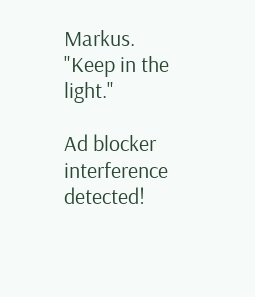Markus. "Keep in the light."

Ad blocker interference detected!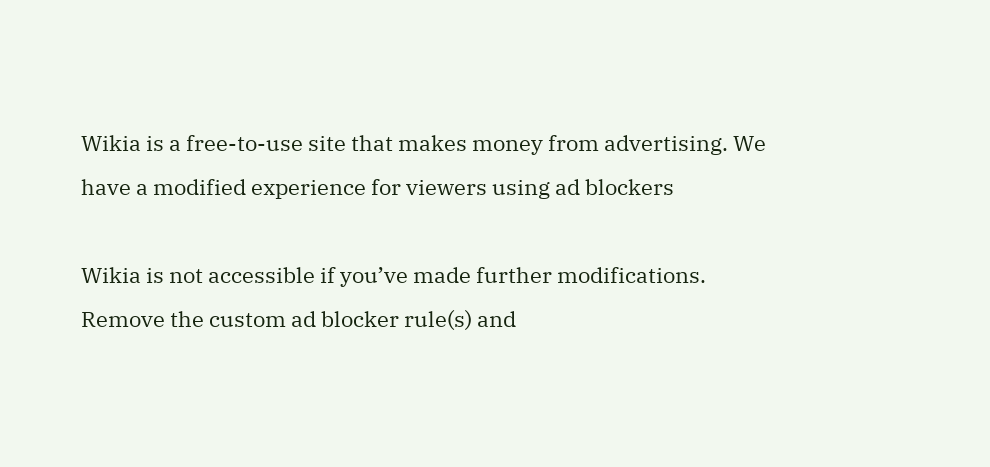Wikia is a free-to-use site that makes money from advertising. We have a modified experience for viewers using ad blockers

Wikia is not accessible if you’ve made further modifications. Remove the custom ad blocker rule(s) and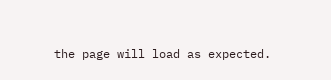the page will load as expected.